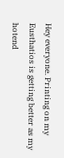Hey everyone. Printing on my Eusthatios is getting better as my hotend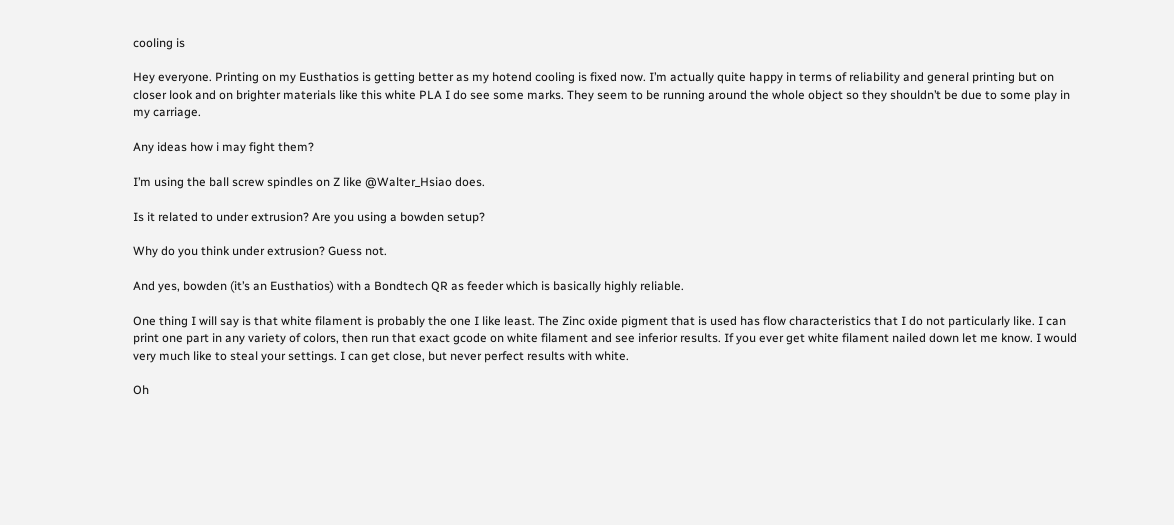cooling is

Hey everyone. Printing on my Eusthatios is getting better as my hotend cooling is fixed now. I’m actually quite happy in terms of reliability and general printing but on closer look and on brighter materials like this white PLA I do see some marks. They seem to be running around the whole object so they shouldn’t be due to some play in my carriage.

Any ideas how i may fight them?

I’m using the ball screw spindles on Z like @Walter_Hsiao does.

Is it related to under extrusion? Are you using a bowden setup?

Why do you think under extrusion? Guess not.

And yes, bowden (it’s an Eusthatios) with a Bondtech QR as feeder which is basically highly reliable.

One thing I will say is that white filament is probably the one I like least. The Zinc oxide pigment that is used has flow characteristics that I do not particularly like. I can print one part in any variety of colors, then run that exact gcode on white filament and see inferior results. If you ever get white filament nailed down let me know. I would very much like to steal your settings. I can get close, but never perfect results with white.

Oh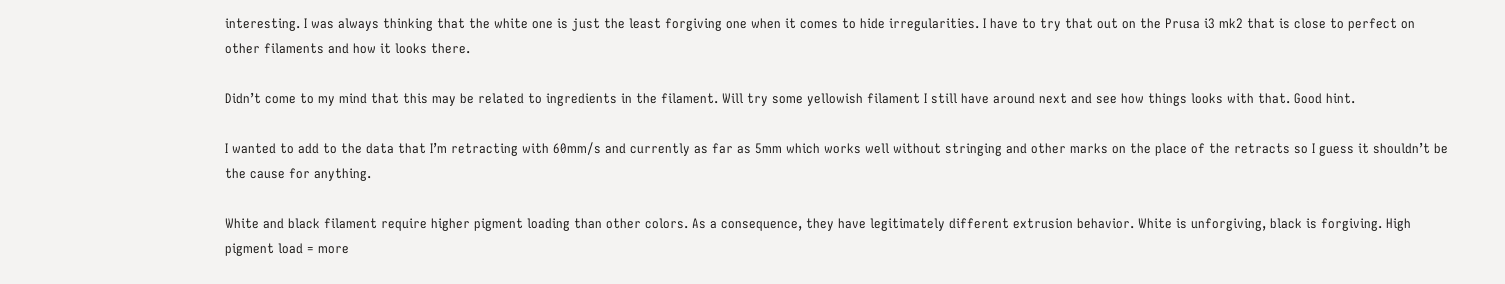interesting. I was always thinking that the white one is just the least forgiving one when it comes to hide irregularities. I have to try that out on the Prusa i3 mk2 that is close to perfect on other filaments and how it looks there.

Didn’t come to my mind that this may be related to ingredients in the filament. Will try some yellowish filament I still have around next and see how things looks with that. Good hint.

I wanted to add to the data that I’m retracting with 60mm/s and currently as far as 5mm which works well without stringing and other marks on the place of the retracts so I guess it shouldn’t be the cause for anything.

White and black filament require higher pigment loading than other colors. As a consequence, they have legitimately different extrusion behavior. White is unforgiving, black is forgiving. High pigment load = more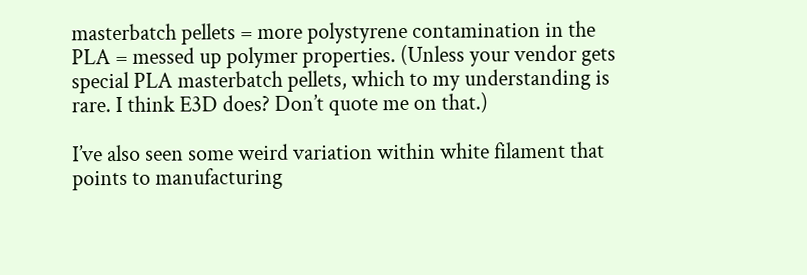masterbatch pellets = more polystyrene contamination in the PLA = messed up polymer properties. (Unless your vendor gets special PLA masterbatch pellets, which to my understanding is rare. I think E3D does? Don’t quote me on that.)

I’ve also seen some weird variation within white filament that points to manufacturing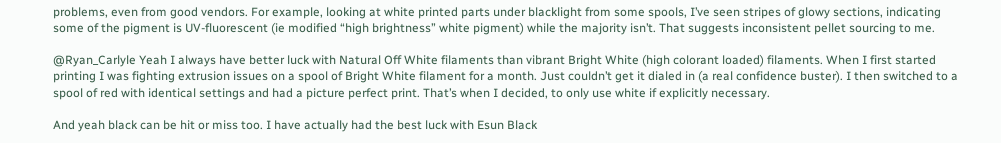problems, even from good vendors. For example, looking at white printed parts under blacklight from some spools, I’ve seen stripes of glowy sections, indicating some of the pigment is UV-fluorescent (ie modified “high brightness” white pigment) while the majority isn’t. That suggests inconsistent pellet sourcing to me.

@Ryan_Carlyle Yeah I always have better luck with Natural Off White filaments than vibrant Bright White (high colorant loaded) filaments. When I first started printing I was fighting extrusion issues on a spool of Bright White filament for a month. Just couldn’t get it dialed in (a real confidence buster). I then switched to a spool of red with identical settings and had a picture perfect print. That’s when I decided, to only use white if explicitly necessary.

And yeah black can be hit or miss too. I have actually had the best luck with Esun Black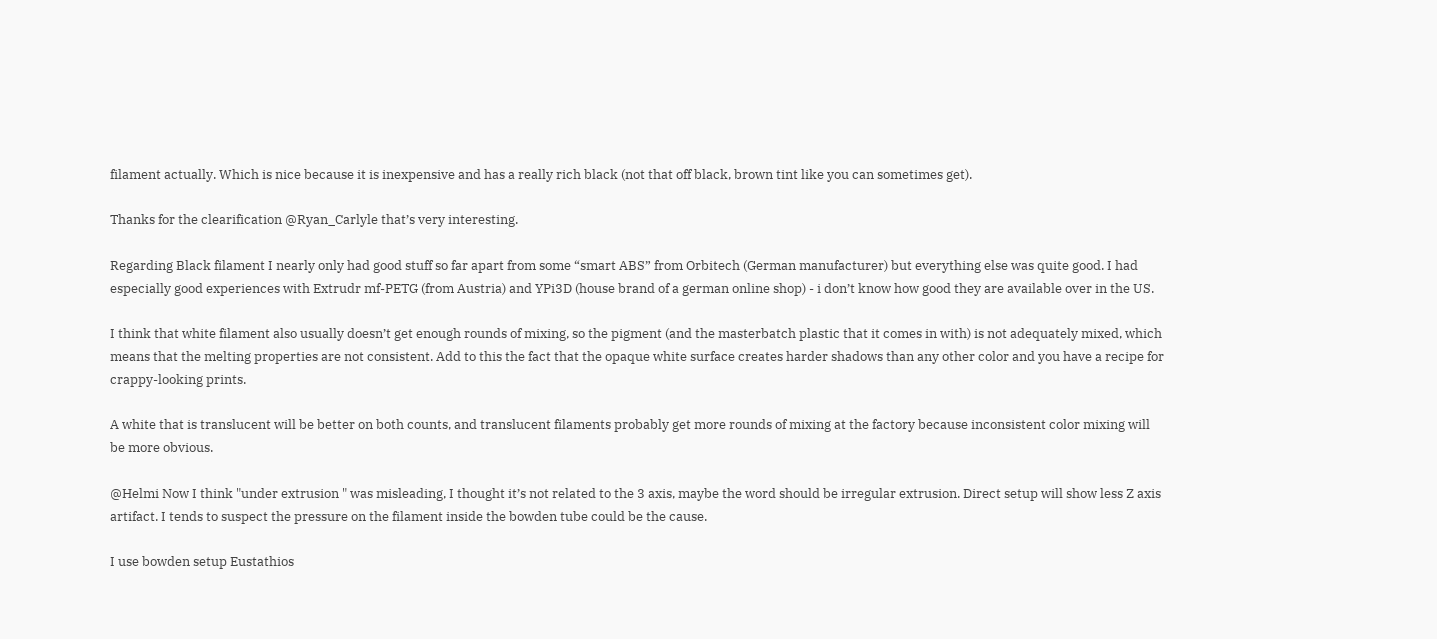filament actually. Which is nice because it is inexpensive and has a really rich black (not that off black, brown tint like you can sometimes get).

Thanks for the clearification @Ryan_Carlyle that’s very interesting.

Regarding Black filament I nearly only had good stuff so far apart from some “smart ABS” from Orbitech (German manufacturer) but everything else was quite good. I had especially good experiences with Extrudr mf-PETG (from Austria) and YPi3D (house brand of a german online shop) - i don’t know how good they are available over in the US.

I think that white filament also usually doesn’t get enough rounds of mixing, so the pigment (and the masterbatch plastic that it comes in with) is not adequately mixed, which means that the melting properties are not consistent. Add to this the fact that the opaque white surface creates harder shadows than any other color and you have a recipe for crappy-looking prints.

A white that is translucent will be better on both counts, and translucent filaments probably get more rounds of mixing at the factory because inconsistent color mixing will be more obvious.

@Helmi Now I think "under extrusion " was misleading, I thought it’s not related to the 3 axis, maybe the word should be irregular extrusion. Direct setup will show less Z axis artifact. I tends to suspect the pressure on the filament inside the bowden tube could be the cause.

I use bowden setup Eustathios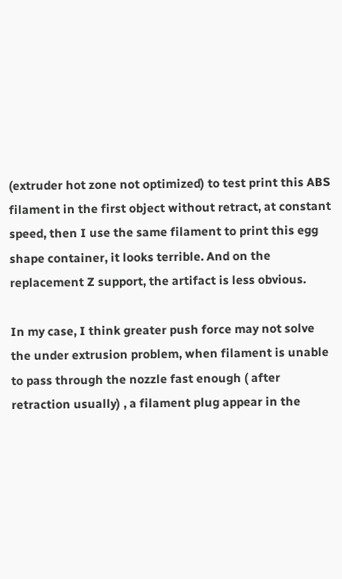(extruder hot zone not optimized) to test print this ABS filament in the first object without retract, at constant speed, then I use the same filament to print this egg shape container, it looks terrible. And on the replacement Z support, the artifact is less obvious.

In my case, I think greater push force may not solve the under extrusion problem, when filament is unable to pass through the nozzle fast enough ( after retraction usually) , a filament plug appear in the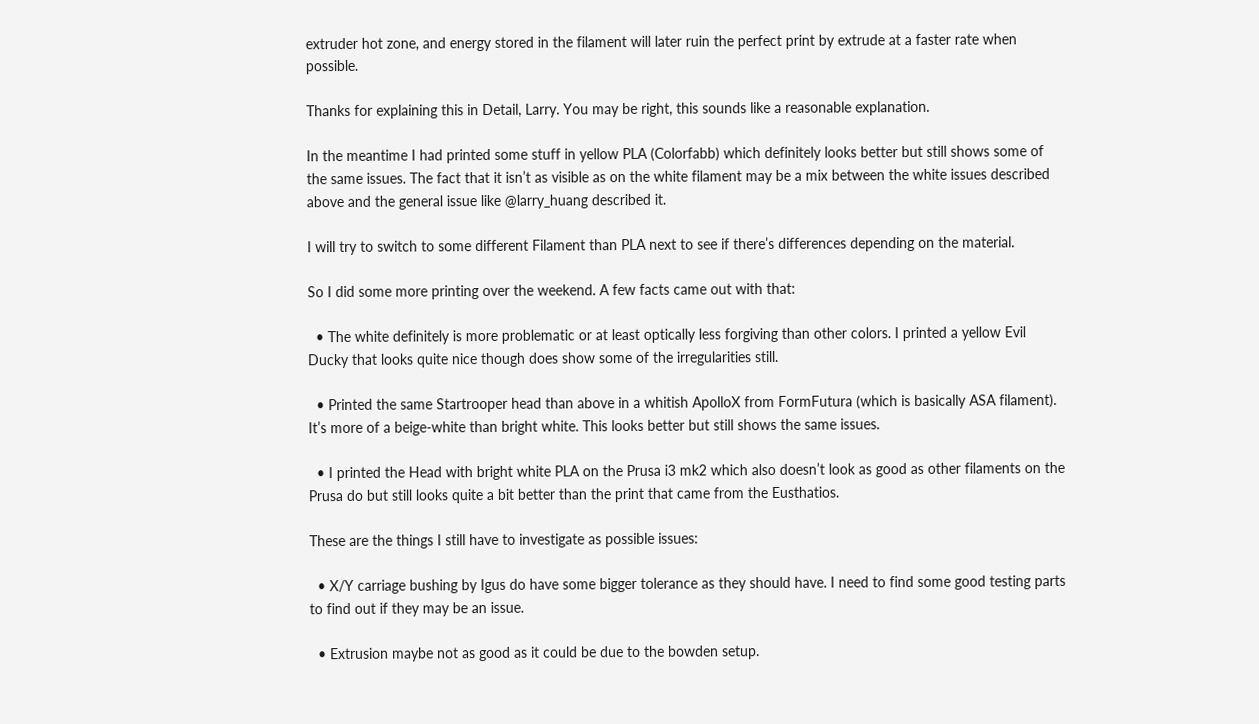extruder hot zone, and energy stored in the filament will later ruin the perfect print by extrude at a faster rate when possible.

Thanks for explaining this in Detail, Larry. You may be right, this sounds like a reasonable explanation.

In the meantime I had printed some stuff in yellow PLA (Colorfabb) which definitely looks better but still shows some of the same issues. The fact that it isn’t as visible as on the white filament may be a mix between the white issues described above and the general issue like @larry_huang described it.

I will try to switch to some different Filament than PLA next to see if there’s differences depending on the material.

So I did some more printing over the weekend. A few facts came out with that:

  • The white definitely is more problematic or at least optically less forgiving than other colors. I printed a yellow Evil Ducky that looks quite nice though does show some of the irregularities still.

  • Printed the same Startrooper head than above in a whitish ApolloX from FormFutura (which is basically ASA filament). It’s more of a beige-white than bright white. This looks better but still shows the same issues.

  • I printed the Head with bright white PLA on the Prusa i3 mk2 which also doesn’t look as good as other filaments on the Prusa do but still looks quite a bit better than the print that came from the Eusthatios.

These are the things I still have to investigate as possible issues:

  • X/Y carriage bushing by Igus do have some bigger tolerance as they should have. I need to find some good testing parts to find out if they may be an issue.

  • Extrusion maybe not as good as it could be due to the bowden setup.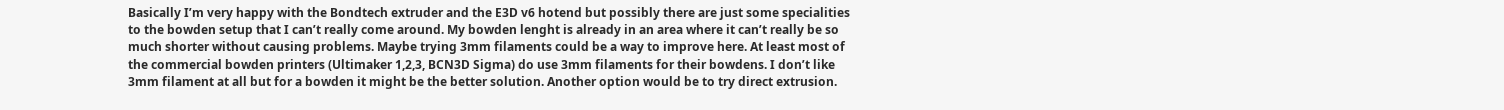Basically I’m very happy with the Bondtech extruder and the E3D v6 hotend but possibly there are just some specialities to the bowden setup that I can’t really come around. My bowden lenght is already in an area where it can’t really be so much shorter without causing problems. Maybe trying 3mm filaments could be a way to improve here. At least most of the commercial bowden printers (Ultimaker 1,2,3, BCN3D Sigma) do use 3mm filaments for their bowdens. I don’t like 3mm filament at all but for a bowden it might be the better solution. Another option would be to try direct extrusion.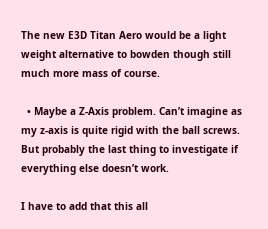The new E3D Titan Aero would be a light weight alternative to bowden though still much more mass of course.

  • Maybe a Z-Axis problem. Can’t imagine as my z-axis is quite rigid with the ball screws. But probably the last thing to investigate if everything else doesn’t work.

I have to add that this all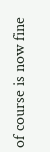of course is now fine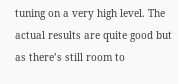tuning on a very high level. The actual results are quite good but as there’s still room to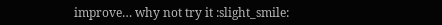improve… why not try it :slight_smile: